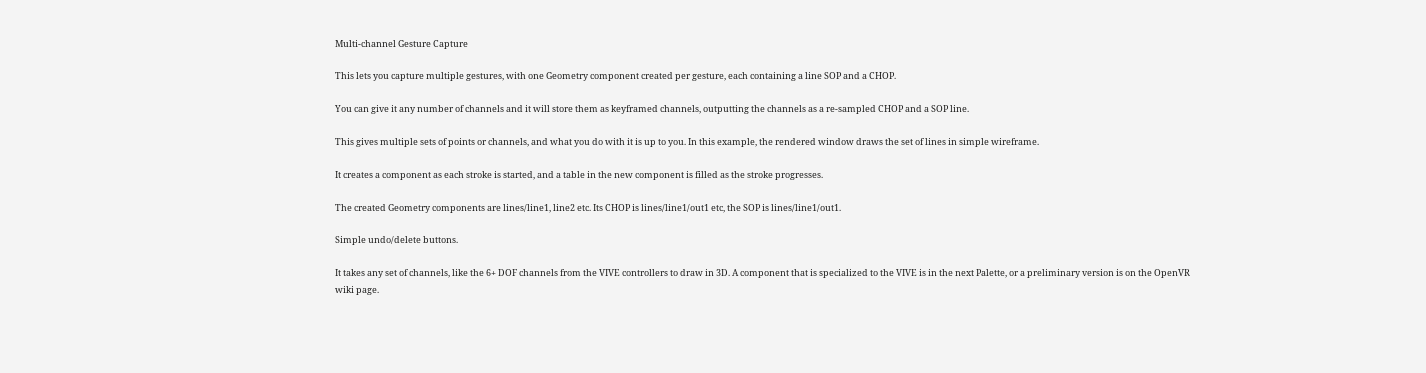Multi-channel Gesture Capture

This lets you capture multiple gestures, with one Geometry component created per gesture, each containing a line SOP and a CHOP.

You can give it any number of channels and it will store them as keyframed channels, outputting the channels as a re-sampled CHOP and a SOP line.

This gives multiple sets of points or channels, and what you do with it is up to you. In this example, the rendered window draws the set of lines in simple wireframe.

It creates a component as each stroke is started, and a table in the new component is filled as the stroke progresses.

The created Geometry components are lines/line1, line2 etc. Its CHOP is lines/line1/out1 etc, the SOP is lines/line1/out1.

Simple undo/delete buttons.

It takes any set of channels, like the 6+ DOF channels from the VIVE controllers to draw in 3D. A component that is specialized to the VIVE is in the next Palette, or a preliminary version is on the OpenVR wiki page.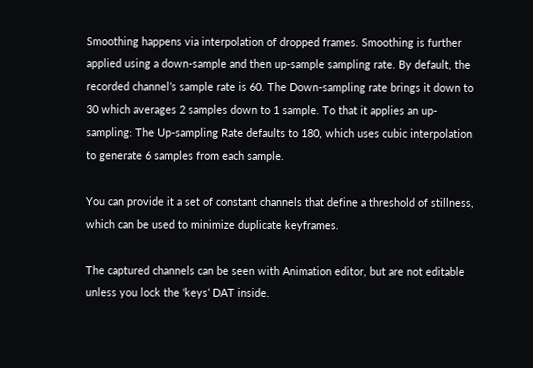Smoothing happens via interpolation of dropped frames. Smoothing is further applied using a down-sample and then up-sample sampling rate. By default, the recorded channel’s sample rate is 60. The Down-sampling rate brings it down to 30 which averages 2 samples down to 1 sample. To that it applies an up-sampling: The Up-sampling Rate defaults to 180, which uses cubic interpolation to generate 6 samples from each sample.

You can provide it a set of constant channels that define a threshold of stillness, which can be used to minimize duplicate keyframes.

The captured channels can be seen with Animation editor, but are not editable unless you lock the ‘keys’ DAT inside.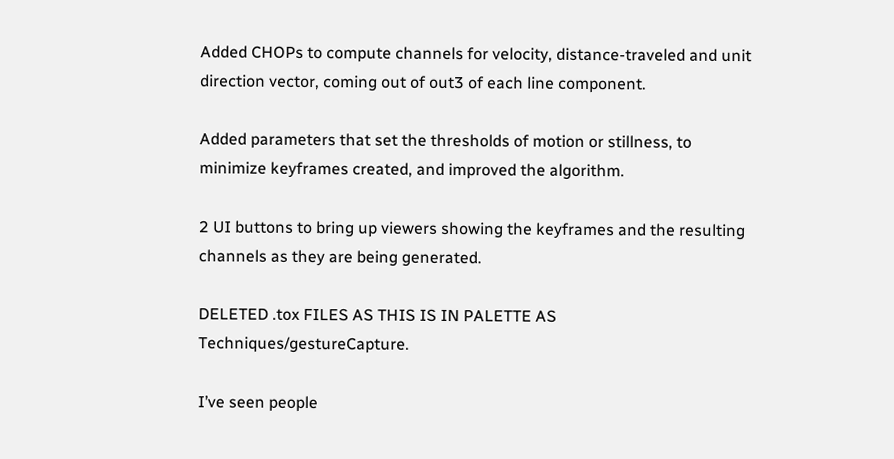Added CHOPs to compute channels for velocity, distance-traveled and unit direction vector, coming out of out3 of each line component.

Added parameters that set the thresholds of motion or stillness, to minimize keyframes created, and improved the algorithm.

2 UI buttons to bring up viewers showing the keyframes and the resulting channels as they are being generated.

DELETED .tox FILES AS THIS IS IN PALETTE AS Techniques/gestureCapture.

I’ve seen people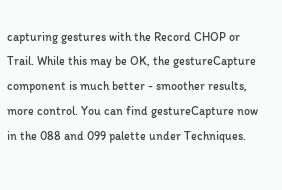capturing gestures with the Record CHOP or Trail. While this may be OK, the gestureCapture component is much better - smoother results, more control. You can find gestureCapture now in the 088 and 099 palette under Techniques.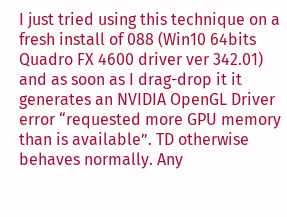I just tried using this technique on a fresh install of 088 (Win10 64bits Quadro FX 4600 driver ver 342.01) and as soon as I drag-drop it it generates an NVIDIA OpenGL Driver error “requested more GPU memory than is available”. TD otherwise behaves normally. Any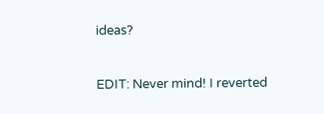ideas?


EDIT: Never mind! I reverted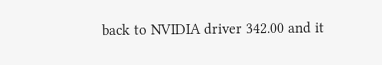back to NVIDIA driver 342.00 and it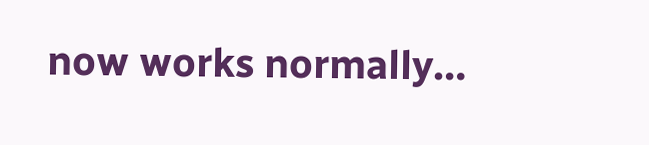now works normally…